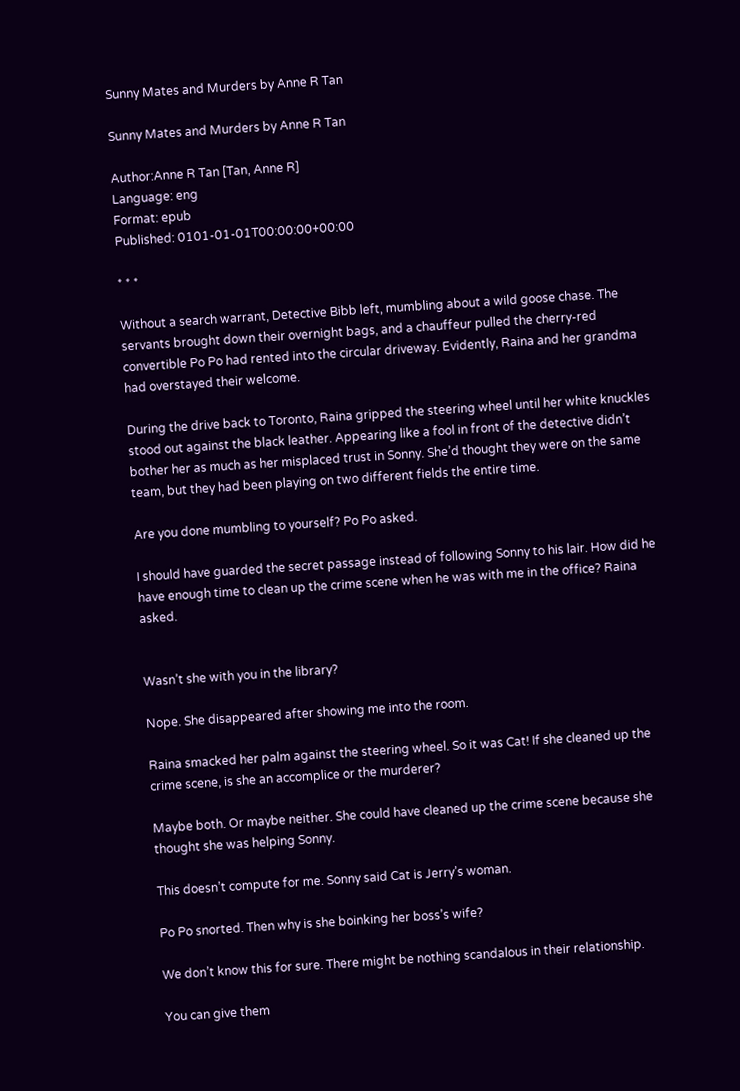Sunny Mates and Murders by Anne R Tan

Sunny Mates and Murders by Anne R Tan

Author:Anne R Tan [Tan, Anne R]
Language: eng
Format: epub
Published: 0101-01-01T00:00:00+00:00

* * *

Without a search warrant, Detective Bibb left, mumbling about a wild goose chase. The servants brought down their overnight bags, and a chauffeur pulled the cherry-red convertible Po Po had rented into the circular driveway. Evidently, Raina and her grandma had overstayed their welcome.

During the drive back to Toronto, Raina gripped the steering wheel until her white knuckles stood out against the black leather. Appearing like a fool in front of the detective didn’t bother her as much as her misplaced trust in Sonny. She’d thought they were on the same team, but they had been playing on two different fields the entire time.

Are you done mumbling to yourself? Po Po asked.

I should have guarded the secret passage instead of following Sonny to his lair. How did he have enough time to clean up the crime scene when he was with me in the office? Raina asked.


Wasn’t she with you in the library?

Nope. She disappeared after showing me into the room.

Raina smacked her palm against the steering wheel. So it was Cat! If she cleaned up the crime scene, is she an accomplice or the murderer?

Maybe both. Or maybe neither. She could have cleaned up the crime scene because she thought she was helping Sonny.

This doesn’t compute for me. Sonny said Cat is Jerry’s woman.

Po Po snorted. Then why is she boinking her boss’s wife?

We don’t know this for sure. There might be nothing scandalous in their relationship.

You can give them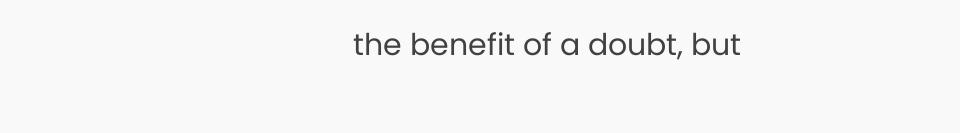the benefit of a doubt, but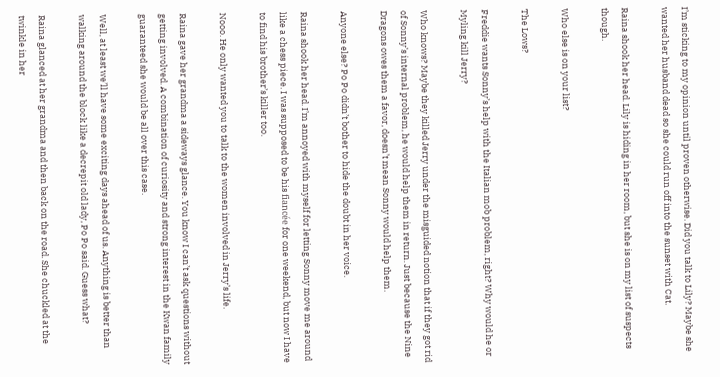I’m sticking to my opinion until proven otherwise. Did you talk to Lily? Maybe she wanted her husband dead so she could run off into the sunset with Cat.

Raina shook her head. Lily is hiding in her room, but she is on my list of suspects though.

Who else is on your list?

The Lows?

Freddie wants Sonny’s help with the Italian mob problem, right? Why would he or Myling kill Jerry?

Who knows? Maybe they killed Jerry under the misguided notion that if they got rid of Sonny’s internal problem, he would help them in return. Just because the Nine Dragons owes them a favor, doesn’t mean Sonny would help them.

Anyone else? Po Po didn’t bother to hide the doubt in her voice.

Raina shook her head. I’m annoyed with myself for letting Sonny move me around like a chess piece. I was supposed to be his fiancée for one weekend, but now I have to find his brother’s killer too.

Nooo. He only wanted you to talk to the women involved in Jerry’s life.

Raina gave her grandma a sideways glance. You know I can’t ask questions without getting involved. A combination of curiosity and strong interest in the Kwan family guaranteed she would be all over this case.

Well, at least we’ll have some exciting days ahead of us. Anything is better than walking around the block like a decrepit old lady, Po Po said. Guess what?

Raina glanced at her grandma and then back on the road. She chuckled at the twinkle in her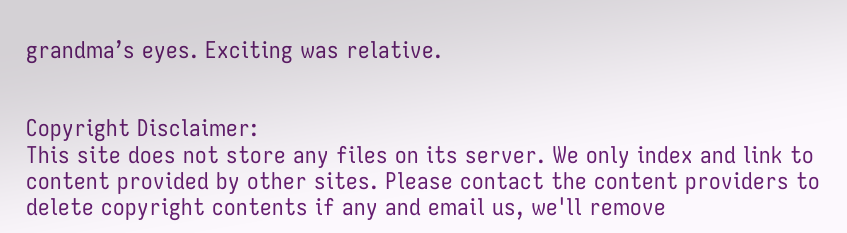grandma’s eyes. Exciting was relative.


Copyright Disclaimer:
This site does not store any files on its server. We only index and link to content provided by other sites. Please contact the content providers to delete copyright contents if any and email us, we'll remove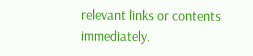relevant links or contents immediately.